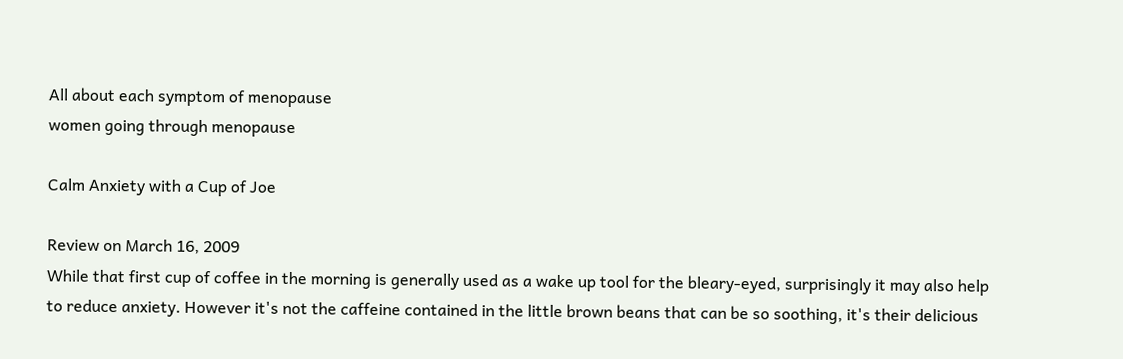All about each symptom of menopause
women going through menopause

Calm Anxiety with a Cup of Joe

Review on March 16, 2009
While that first cup of coffee in the morning is generally used as a wake up tool for the bleary-eyed, surprisingly it may also help to reduce anxiety. However it's not the caffeine contained in the little brown beans that can be so soothing, it's their delicious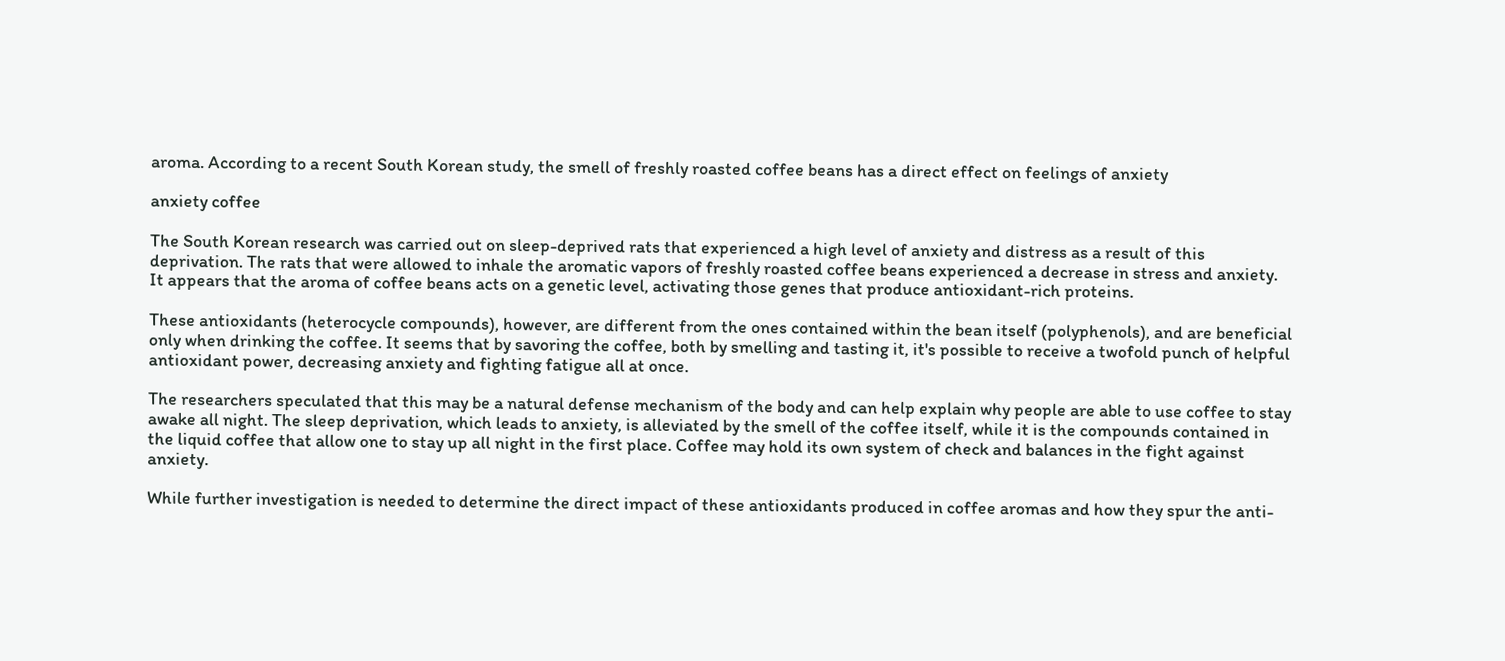aroma. According to a recent South Korean study, the smell of freshly roasted coffee beans has a direct effect on feelings of anxiety

anxiety coffee

The South Korean research was carried out on sleep-deprived rats that experienced a high level of anxiety and distress as a result of this deprivation. The rats that were allowed to inhale the aromatic vapors of freshly roasted coffee beans experienced a decrease in stress and anxiety. It appears that the aroma of coffee beans acts on a genetic level, activating those genes that produce antioxidant-rich proteins.

These antioxidants (heterocycle compounds), however, are different from the ones contained within the bean itself (polyphenols), and are beneficial only when drinking the coffee. It seems that by savoring the coffee, both by smelling and tasting it, it's possible to receive a twofold punch of helpful antioxidant power, decreasing anxiety and fighting fatigue all at once.

The researchers speculated that this may be a natural defense mechanism of the body and can help explain why people are able to use coffee to stay awake all night. The sleep deprivation, which leads to anxiety, is alleviated by the smell of the coffee itself, while it is the compounds contained in the liquid coffee that allow one to stay up all night in the first place. Coffee may hold its own system of check and balances in the fight against anxiety.

While further investigation is needed to determine the direct impact of these antioxidants produced in coffee aromas and how they spur the anti-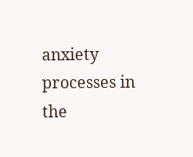anxiety processes in the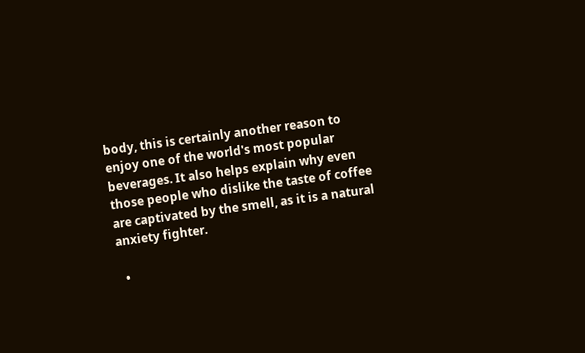body, this is certainly another reason to enjoy one of the world's most popular beverages. It also helps explain why even those people who dislike the taste of coffee are captivated by the smell, as it is a natural anxiety fighter.

  •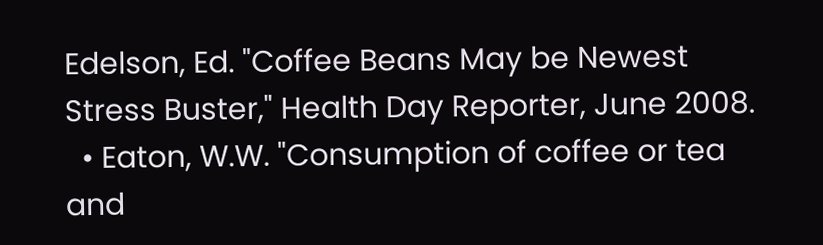Edelson, Ed. "Coffee Beans May be Newest Stress Buster," Health Day Reporter, June 2008.
  • Eaton, W.W. "Consumption of coffee or tea and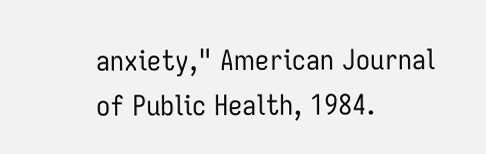anxiety," American Journal of Public Health, 1984.